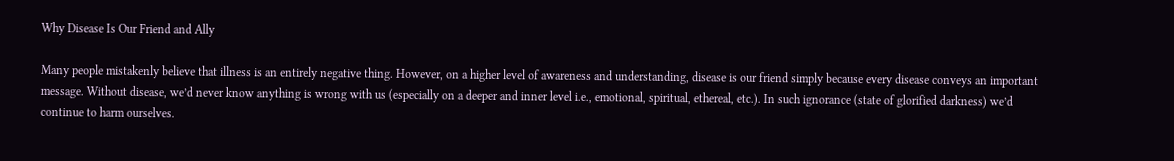Why Disease Is Our Friend and Ally

Many people mistakenly believe that illness is an entirely negative thing. However, on a higher level of awareness and understanding, disease is our friend simply because every disease conveys an important message. Without disease, we’d never know anything is wrong with us (especially on a deeper and inner level i.e., emotional, spiritual, ethereal, etc.). In such ignorance (state of glorified darkness) we’d continue to harm ourselves.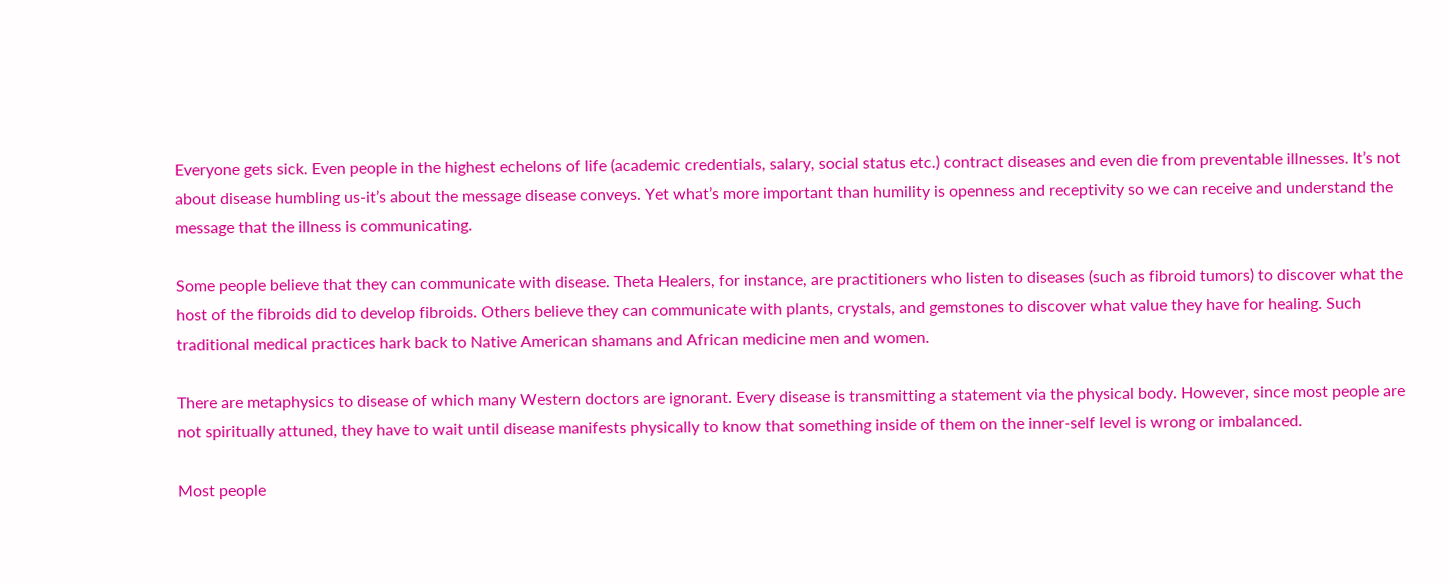Everyone gets sick. Even people in the highest echelons of life (academic credentials, salary, social status etc.) contract diseases and even die from preventable illnesses. It’s not about disease humbling us-it’s about the message disease conveys. Yet what’s more important than humility is openness and receptivity so we can receive and understand the message that the illness is communicating.

Some people believe that they can communicate with disease. Theta Healers, for instance, are practitioners who listen to diseases (such as fibroid tumors) to discover what the host of the fibroids did to develop fibroids. Others believe they can communicate with plants, crystals, and gemstones to discover what value they have for healing. Such traditional medical practices hark back to Native American shamans and African medicine men and women.

There are metaphysics to disease of which many Western doctors are ignorant. Every disease is transmitting a statement via the physical body. However, since most people are not spiritually attuned, they have to wait until disease manifests physically to know that something inside of them on the inner-self level is wrong or imbalanced.

Most people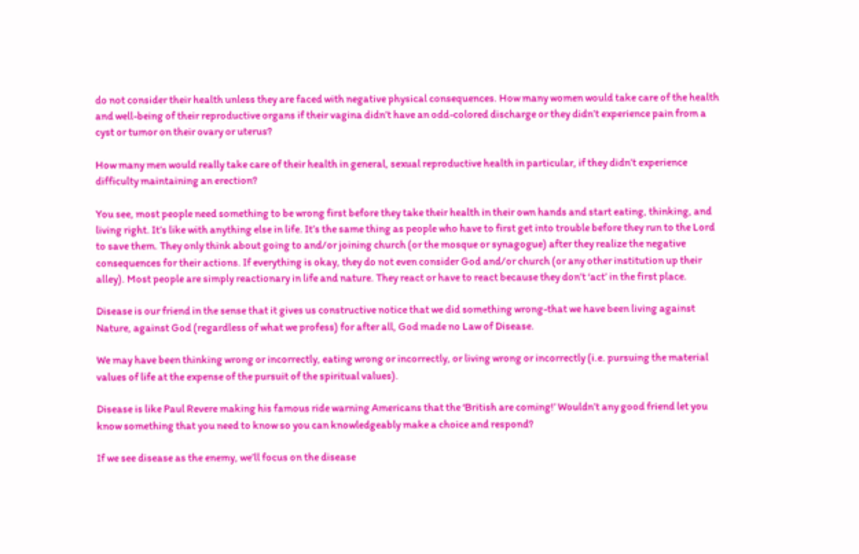do not consider their health unless they are faced with negative physical consequences. How many women would take care of the health and well-being of their reproductive organs if their vagina didn’t have an odd-colored discharge or they didn’t experience pain from a cyst or tumor on their ovary or uterus?

How many men would really take care of their health in general, sexual reproductive health in particular, if they didn’t experience difficulty maintaining an erection?

You see, most people need something to be wrong first before they take their health in their own hands and start eating, thinking, and living right. It’s like with anything else in life. It’s the same thing as people who have to first get into trouble before they run to the Lord to save them. They only think about going to and/or joining church (or the mosque or synagogue) after they realize the negative consequences for their actions. If everything is okay, they do not even consider God and/or church (or any other institution up their alley). Most people are simply reactionary in life and nature. They react or have to react because they don’t ‘act’ in the first place.

Disease is our friend in the sense that it gives us constructive notice that we did something wrong-that we have been living against Nature, against God (regardless of what we profess) for after all, God made no Law of Disease.

We may have been thinking wrong or incorrectly, eating wrong or incorrectly, or living wrong or incorrectly (i.e. pursuing the material values of life at the expense of the pursuit of the spiritual values).

Disease is like Paul Revere making his famous ride warning Americans that the ‘British are coming!’ Wouldn’t any good friend let you know something that you need to know so you can knowledgeably make a choice and respond?

If we see disease as the enemy, we’ll focus on the disease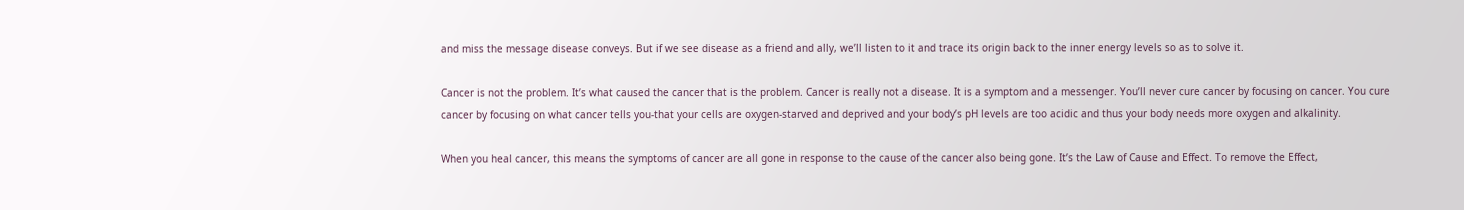and miss the message disease conveys. But if we see disease as a friend and ally, we’ll listen to it and trace its origin back to the inner energy levels so as to solve it.

Cancer is not the problem. It’s what caused the cancer that is the problem. Cancer is really not a disease. It is a symptom and a messenger. You’ll never cure cancer by focusing on cancer. You cure cancer by focusing on what cancer tells you-that your cells are oxygen-starved and deprived and your body’s pH levels are too acidic and thus your body needs more oxygen and alkalinity.

When you heal cancer, this means the symptoms of cancer are all gone in response to the cause of the cancer also being gone. It’s the Law of Cause and Effect. To remove the Effect,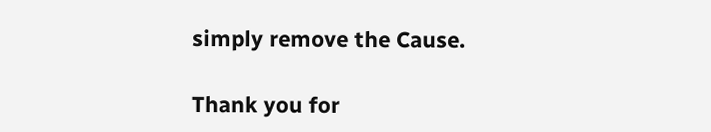simply remove the Cause.

Thank you for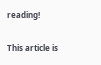reading!

This article is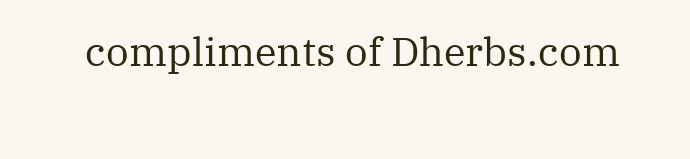compliments of Dherbs.com